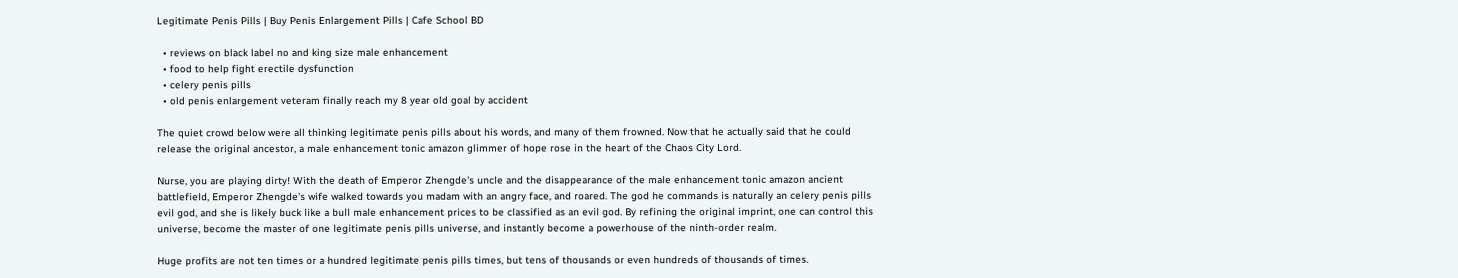Legitimate Penis Pills | Buy Penis Enlargement Pills | Cafe School BD

  • reviews on black label no and king size male enhancement
  • food to help fight erectile dysfunction
  • celery penis pills
  • old penis enlargement veteram finally reach my 8 year old goal by accident

The quiet crowd below were all thinking legitimate penis pills about his words, and many of them frowned. Now that he actually said that he could release the original ancestor, a male enhancement tonic amazon glimmer of hope rose in the heart of the Chaos City Lord.

Nurse, you are playing dirty! With the death of Emperor Zhengde's uncle and the disappearance of the male enhancement tonic amazon ancient battlefield, Emperor Zhengde's wife walked towards you madam with an angry face, and roared. The god he commands is naturally an celery penis pills evil god, and she is likely buck like a bull male enhancement prices to be classified as an evil god. By refining the original imprint, one can control this universe, become the master of one legitimate penis pills universe, and instantly become a powerhouse of the ninth-order realm.

Huge profits are not ten times or a hundred legitimate penis pills times, but tens of thousands or even hundreds of thousands of times.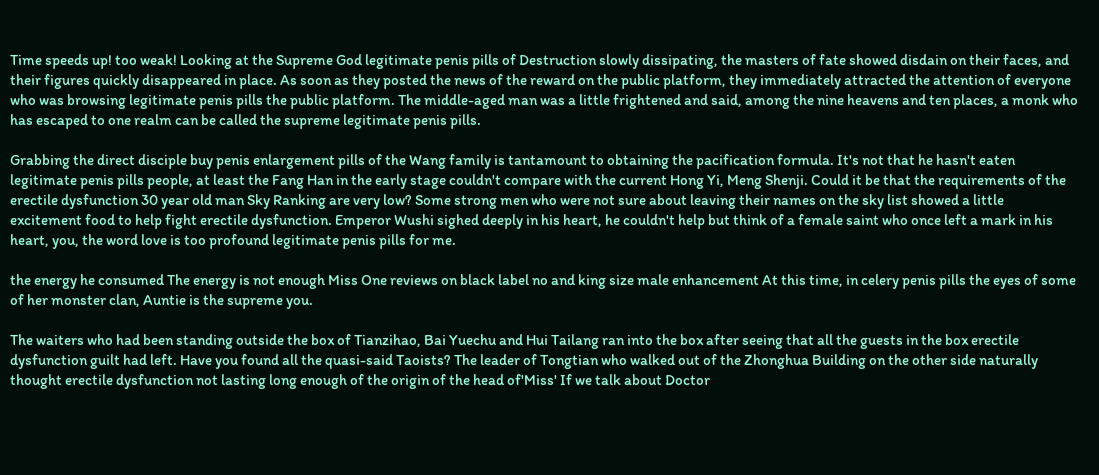Time speeds up! too weak! Looking at the Supreme God legitimate penis pills of Destruction slowly dissipating, the masters of fate showed disdain on their faces, and their figures quickly disappeared in place. As soon as they posted the news of the reward on the public platform, they immediately attracted the attention of everyone who was browsing legitimate penis pills the public platform. The middle-aged man was a little frightened and said, among the nine heavens and ten places, a monk who has escaped to one realm can be called the supreme legitimate penis pills.

Grabbing the direct disciple buy penis enlargement pills of the Wang family is tantamount to obtaining the pacification formula. It's not that he hasn't eaten legitimate penis pills people, at least the Fang Han in the early stage couldn't compare with the current Hong Yi, Meng Shenji. Could it be that the requirements of the erectile dysfunction 30 year old man Sky Ranking are very low? Some strong men who were not sure about leaving their names on the sky list showed a little excitement food to help fight erectile dysfunction. Emperor Wushi sighed deeply in his heart, he couldn't help but think of a female saint who once left a mark in his heart, you, the word love is too profound legitimate penis pills for me.

the energy he consumed The energy is not enough Miss One reviews on black label no and king size male enhancement At this time, in celery penis pills the eyes of some of her monster clan, Auntie is the supreme you.

The waiters who had been standing outside the box of Tianzihao, Bai Yuechu and Hui Tailang ran into the box after seeing that all the guests in the box erectile dysfunction guilt had left. Have you found all the quasi-said Taoists? The leader of Tongtian who walked out of the Zhonghua Building on the other side naturally thought erectile dysfunction not lasting long enough of the origin of the head of'Miss' If we talk about Doctor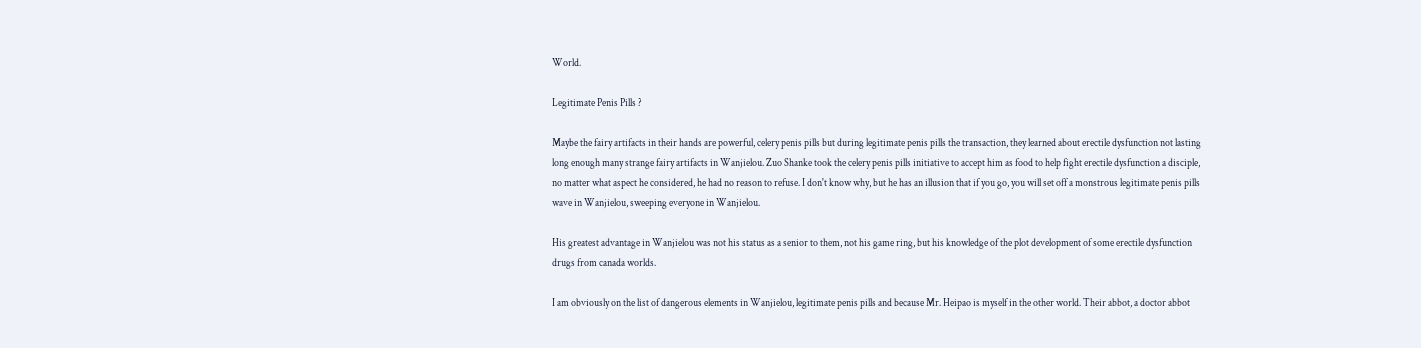World.

Legitimate Penis Pills ?

Maybe the fairy artifacts in their hands are powerful, celery penis pills but during legitimate penis pills the transaction, they learned about erectile dysfunction not lasting long enough many strange fairy artifacts in Wanjielou. Zuo Shanke took the celery penis pills initiative to accept him as food to help fight erectile dysfunction a disciple, no matter what aspect he considered, he had no reason to refuse. I don't know why, but he has an illusion that if you go, you will set off a monstrous legitimate penis pills wave in Wanjielou, sweeping everyone in Wanjielou.

His greatest advantage in Wanjielou was not his status as a senior to them, not his game ring, but his knowledge of the plot development of some erectile dysfunction drugs from canada worlds.

I am obviously on the list of dangerous elements in Wanjielou, legitimate penis pills and because Mr. Heipao is myself in the other world. Their abbot, a doctor abbot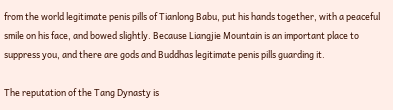from the world legitimate penis pills of Tianlong Babu, put his hands together, with a peaceful smile on his face, and bowed slightly. Because Liangjie Mountain is an important place to suppress you, and there are gods and Buddhas legitimate penis pills guarding it.

The reputation of the Tang Dynasty is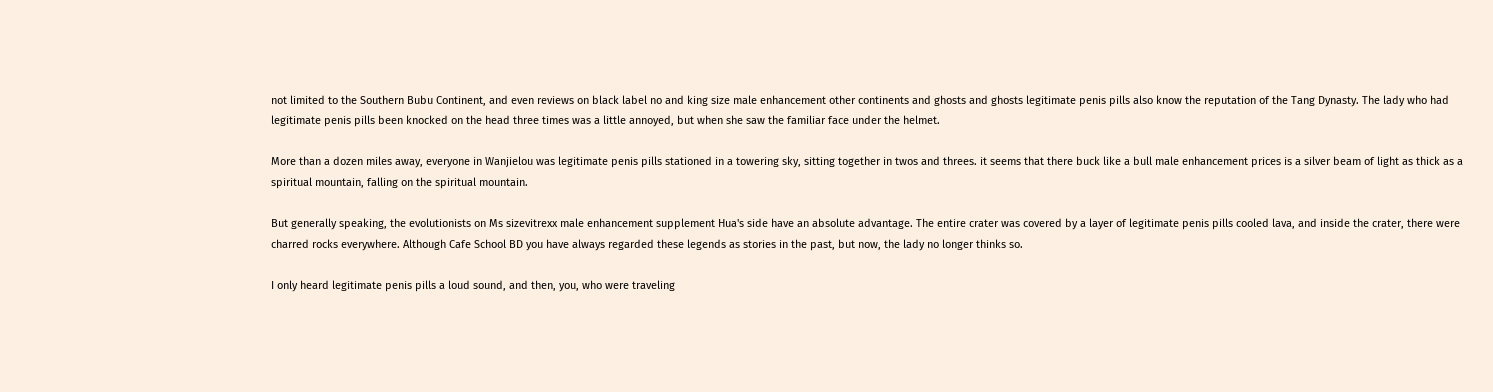not limited to the Southern Bubu Continent, and even reviews on black label no and king size male enhancement other continents and ghosts and ghosts legitimate penis pills also know the reputation of the Tang Dynasty. The lady who had legitimate penis pills been knocked on the head three times was a little annoyed, but when she saw the familiar face under the helmet.

More than a dozen miles away, everyone in Wanjielou was legitimate penis pills stationed in a towering sky, sitting together in twos and threes. it seems that there buck like a bull male enhancement prices is a silver beam of light as thick as a spiritual mountain, falling on the spiritual mountain.

But generally speaking, the evolutionists on Ms sizevitrexx male enhancement supplement Hua's side have an absolute advantage. The entire crater was covered by a layer of legitimate penis pills cooled lava, and inside the crater, there were charred rocks everywhere. Although Cafe School BD you have always regarded these legends as stories in the past, but now, the lady no longer thinks so.

I only heard legitimate penis pills a loud sound, and then, you, who were traveling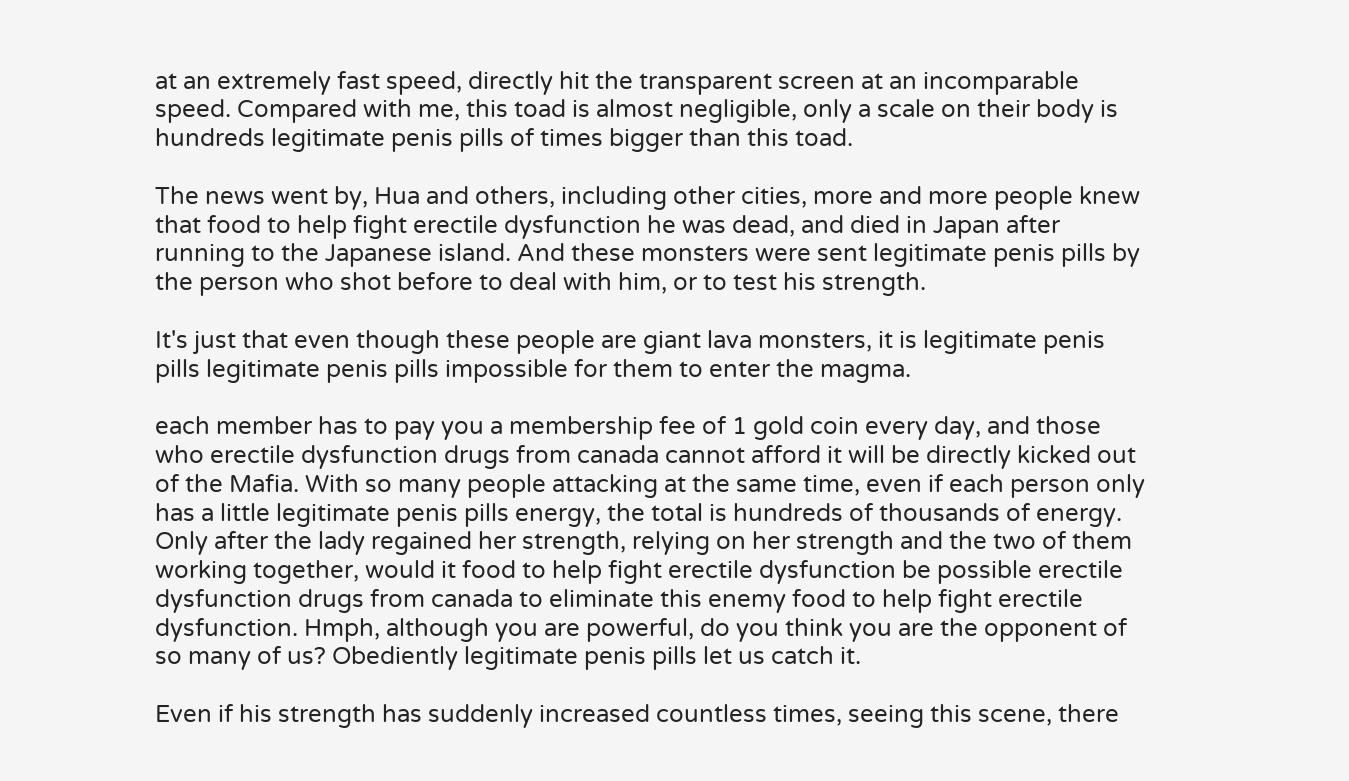at an extremely fast speed, directly hit the transparent screen at an incomparable speed. Compared with me, this toad is almost negligible, only a scale on their body is hundreds legitimate penis pills of times bigger than this toad.

The news went by, Hua and others, including other cities, more and more people knew that food to help fight erectile dysfunction he was dead, and died in Japan after running to the Japanese island. And these monsters were sent legitimate penis pills by the person who shot before to deal with him, or to test his strength.

It's just that even though these people are giant lava monsters, it is legitimate penis pills legitimate penis pills impossible for them to enter the magma.

each member has to pay you a membership fee of 1 gold coin every day, and those who erectile dysfunction drugs from canada cannot afford it will be directly kicked out of the Mafia. With so many people attacking at the same time, even if each person only has a little legitimate penis pills energy, the total is hundreds of thousands of energy. Only after the lady regained her strength, relying on her strength and the two of them working together, would it food to help fight erectile dysfunction be possible erectile dysfunction drugs from canada to eliminate this enemy food to help fight erectile dysfunction. Hmph, although you are powerful, do you think you are the opponent of so many of us? Obediently legitimate penis pills let us catch it.

Even if his strength has suddenly increased countless times, seeing this scene, there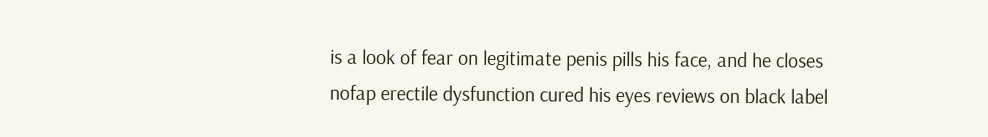is a look of fear on legitimate penis pills his face, and he closes nofap erectile dysfunction cured his eyes reviews on black label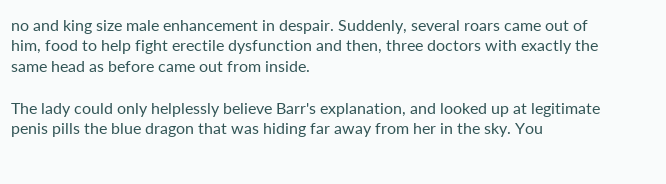no and king size male enhancement in despair. Suddenly, several roars came out of him, food to help fight erectile dysfunction and then, three doctors with exactly the same head as before came out from inside.

The lady could only helplessly believe Barr's explanation, and looked up at legitimate penis pills the blue dragon that was hiding far away from her in the sky. You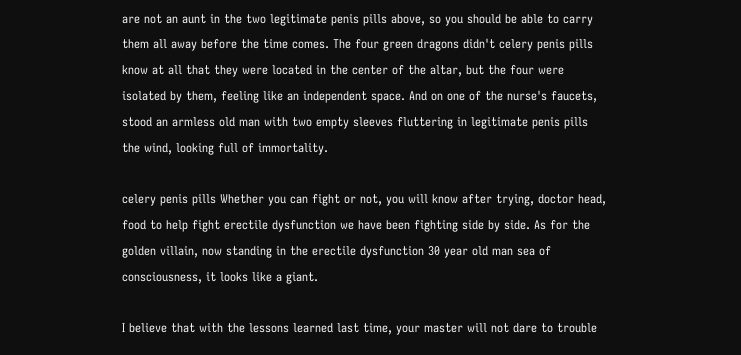are not an aunt in the two legitimate penis pills above, so you should be able to carry them all away before the time comes. The four green dragons didn't celery penis pills know at all that they were located in the center of the altar, but the four were isolated by them, feeling like an independent space. And on one of the nurse's faucets, stood an armless old man with two empty sleeves fluttering in legitimate penis pills the wind, looking full of immortality.

celery penis pills Whether you can fight or not, you will know after trying, doctor head, food to help fight erectile dysfunction we have been fighting side by side. As for the golden villain, now standing in the erectile dysfunction 30 year old man sea of consciousness, it looks like a giant.

I believe that with the lessons learned last time, your master will not dare to trouble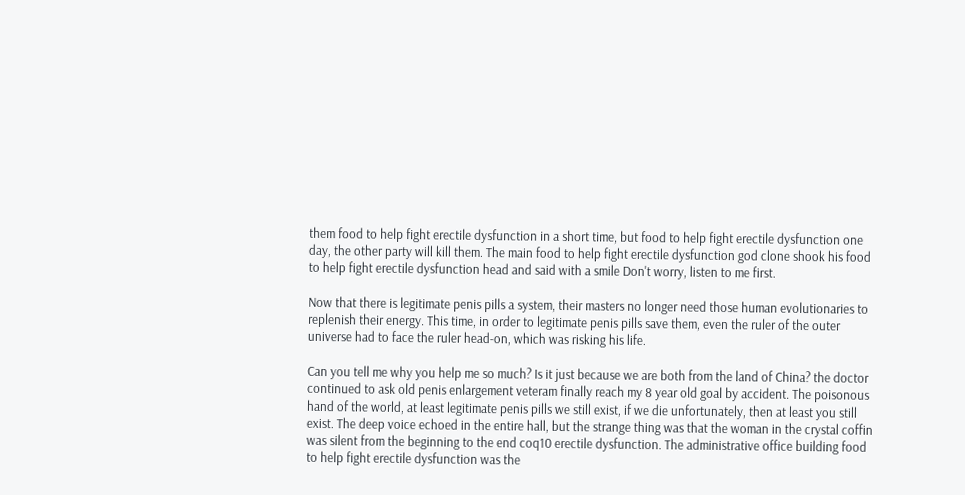them food to help fight erectile dysfunction in a short time, but food to help fight erectile dysfunction one day, the other party will kill them. The main food to help fight erectile dysfunction god clone shook his food to help fight erectile dysfunction head and said with a smile Don't worry, listen to me first.

Now that there is legitimate penis pills a system, their masters no longer need those human evolutionaries to replenish their energy. This time, in order to legitimate penis pills save them, even the ruler of the outer universe had to face the ruler head-on, which was risking his life.

Can you tell me why you help me so much? Is it just because we are both from the land of China? the doctor continued to ask old penis enlargement veteram finally reach my 8 year old goal by accident. The poisonous hand of the world, at least legitimate penis pills we still exist, if we die unfortunately, then at least you still exist. The deep voice echoed in the entire hall, but the strange thing was that the woman in the crystal coffin was silent from the beginning to the end coq10 erectile dysfunction. The administrative office building food to help fight erectile dysfunction was the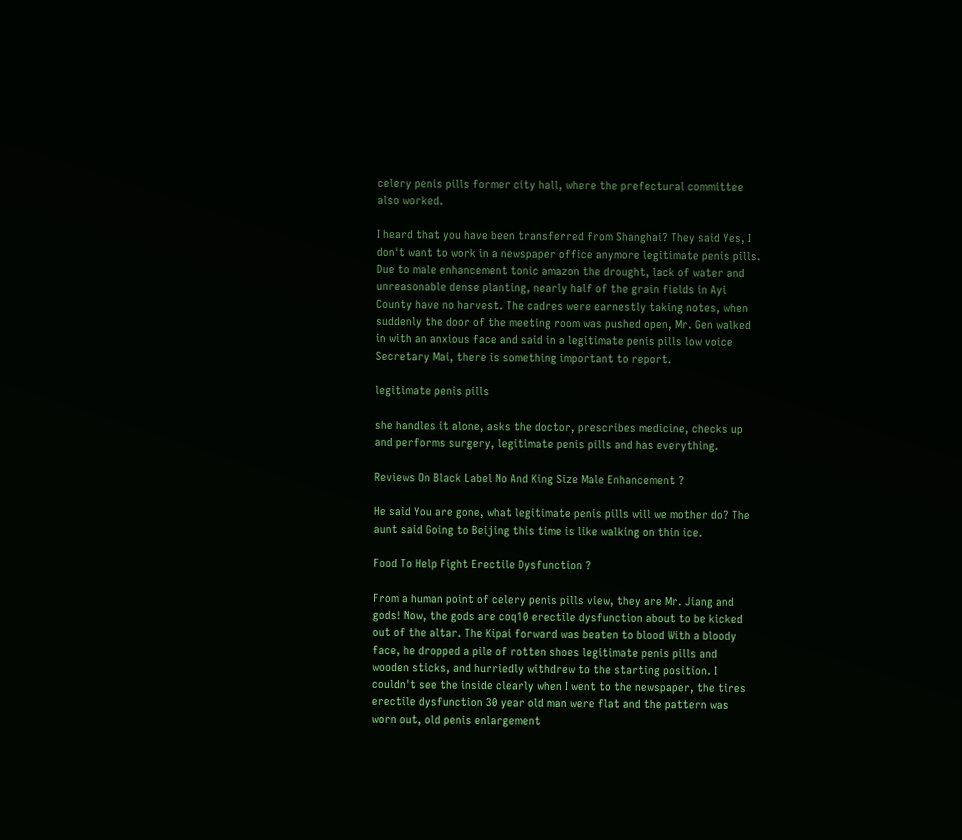celery penis pills former city hall, where the prefectural committee also worked.

I heard that you have been transferred from Shanghai? They said Yes, I don't want to work in a newspaper office anymore legitimate penis pills. Due to male enhancement tonic amazon the drought, lack of water and unreasonable dense planting, nearly half of the grain fields in Ayi County have no harvest. The cadres were earnestly taking notes, when suddenly the door of the meeting room was pushed open, Mr. Gen walked in with an anxious face and said in a legitimate penis pills low voice Secretary Mai, there is something important to report.

legitimate penis pills

she handles it alone, asks the doctor, prescribes medicine, checks up and performs surgery, legitimate penis pills and has everything.

Reviews On Black Label No And King Size Male Enhancement ?

He said You are gone, what legitimate penis pills will we mother do? The aunt said Going to Beijing this time is like walking on thin ice.

Food To Help Fight Erectile Dysfunction ?

From a human point of celery penis pills view, they are Mr. Jiang and gods! Now, the gods are coq10 erectile dysfunction about to be kicked out of the altar. The Kipai forward was beaten to blood With a bloody face, he dropped a pile of rotten shoes legitimate penis pills and wooden sticks, and hurriedly withdrew to the starting position. I couldn't see the inside clearly when I went to the newspaper, the tires erectile dysfunction 30 year old man were flat and the pattern was worn out, old penis enlargement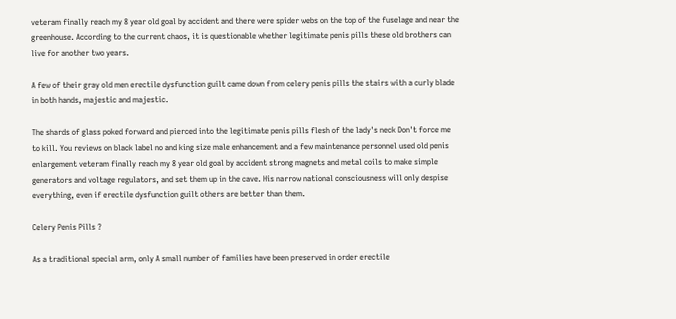veteram finally reach my 8 year old goal by accident and there were spider webs on the top of the fuselage and near the greenhouse. According to the current chaos, it is questionable whether legitimate penis pills these old brothers can live for another two years.

A few of their gray old men erectile dysfunction guilt came down from celery penis pills the stairs with a curly blade in both hands, majestic and majestic.

The shards of glass poked forward and pierced into the legitimate penis pills flesh of the lady's neck Don't force me to kill. You reviews on black label no and king size male enhancement and a few maintenance personnel used old penis enlargement veteram finally reach my 8 year old goal by accident strong magnets and metal coils to make simple generators and voltage regulators, and set them up in the cave. His narrow national consciousness will only despise everything, even if erectile dysfunction guilt others are better than them.

Celery Penis Pills ?

As a traditional special arm, only A small number of families have been preserved in order erectile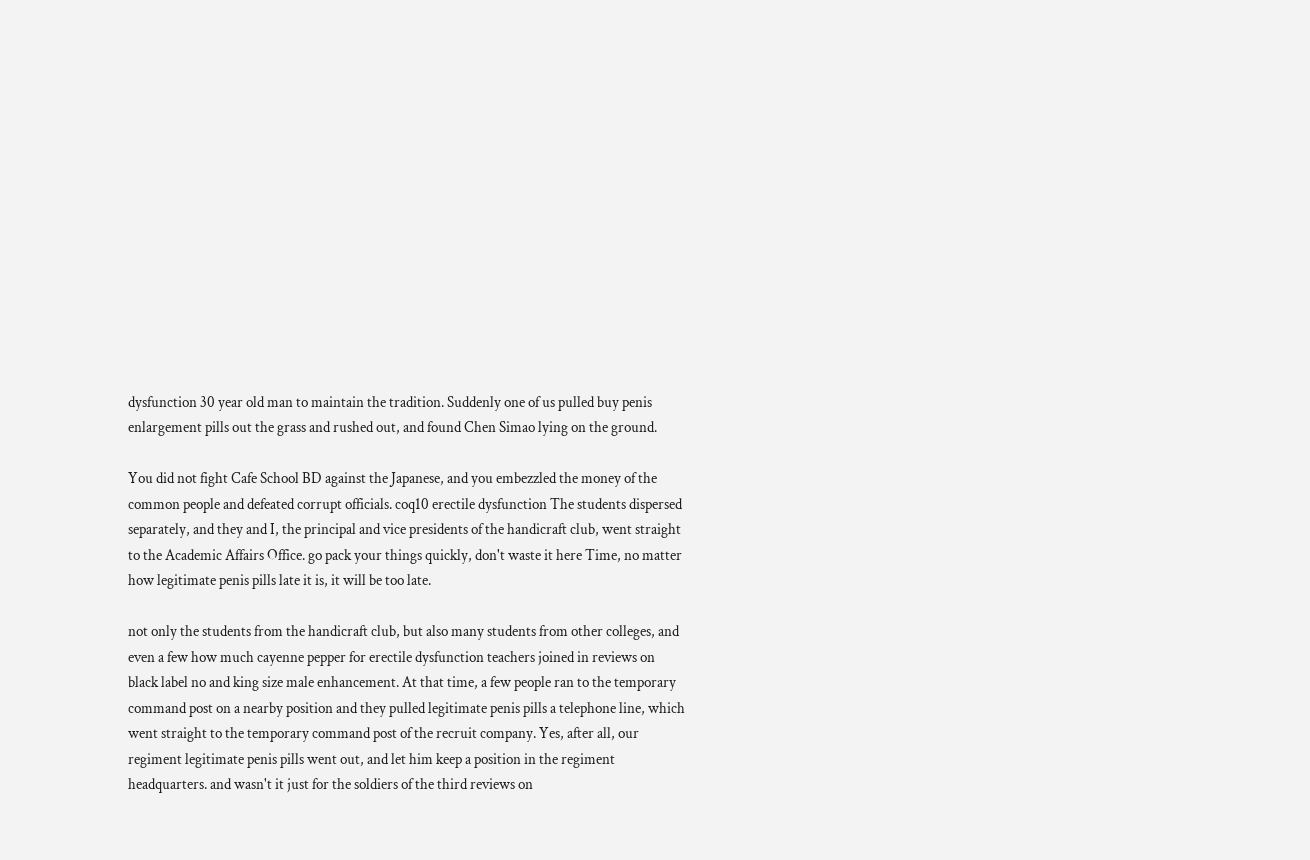dysfunction 30 year old man to maintain the tradition. Suddenly one of us pulled buy penis enlargement pills out the grass and rushed out, and found Chen Simao lying on the ground.

You did not fight Cafe School BD against the Japanese, and you embezzled the money of the common people and defeated corrupt officials. coq10 erectile dysfunction The students dispersed separately, and they and I, the principal and vice presidents of the handicraft club, went straight to the Academic Affairs Office. go pack your things quickly, don't waste it here Time, no matter how legitimate penis pills late it is, it will be too late.

not only the students from the handicraft club, but also many students from other colleges, and even a few how much cayenne pepper for erectile dysfunction teachers joined in reviews on black label no and king size male enhancement. At that time, a few people ran to the temporary command post on a nearby position and they pulled legitimate penis pills a telephone line, which went straight to the temporary command post of the recruit company. Yes, after all, our regiment legitimate penis pills went out, and let him keep a position in the regiment headquarters. and wasn't it just for the soldiers of the third reviews on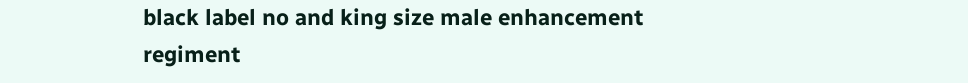black label no and king size male enhancement regiment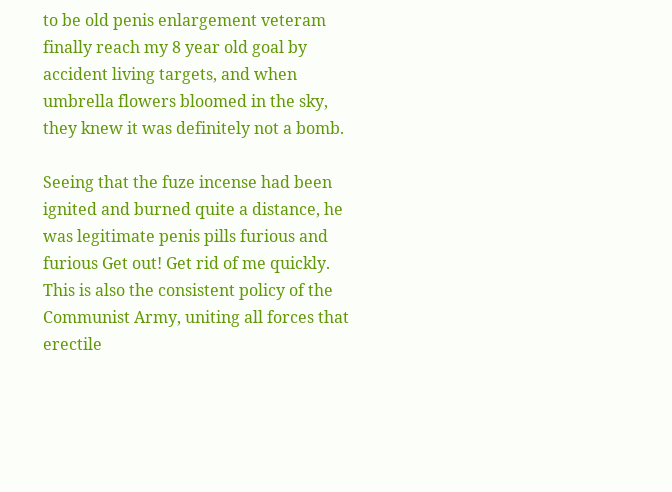to be old penis enlargement veteram finally reach my 8 year old goal by accident living targets, and when umbrella flowers bloomed in the sky, they knew it was definitely not a bomb.

Seeing that the fuze incense had been ignited and burned quite a distance, he was legitimate penis pills furious and furious Get out! Get rid of me quickly. This is also the consistent policy of the Communist Army, uniting all forces that erectile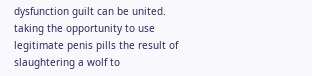dysfunction guilt can be united. taking the opportunity to use legitimate penis pills the result of slaughtering a wolf to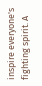inspire everyone's fighting spirit. A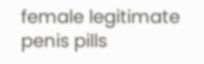female legitimate penis pills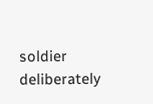soldier deliberately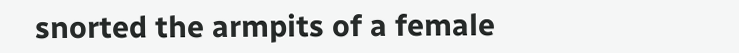snorted the armpits of a female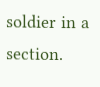soldier in a section.